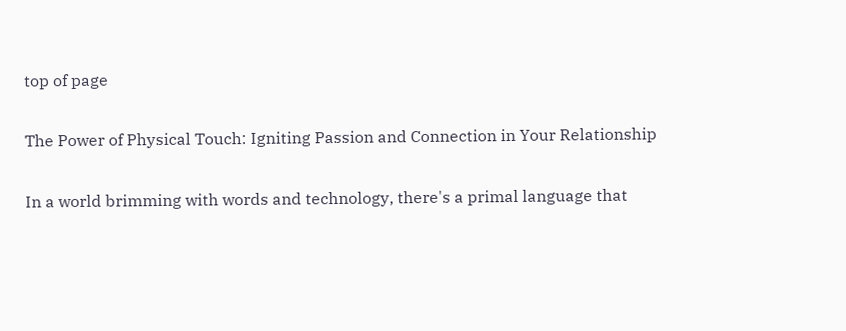top of page

The Power of Physical Touch: Igniting Passion and Connection in Your Relationship

In a world brimming with words and technology, there's a primal language that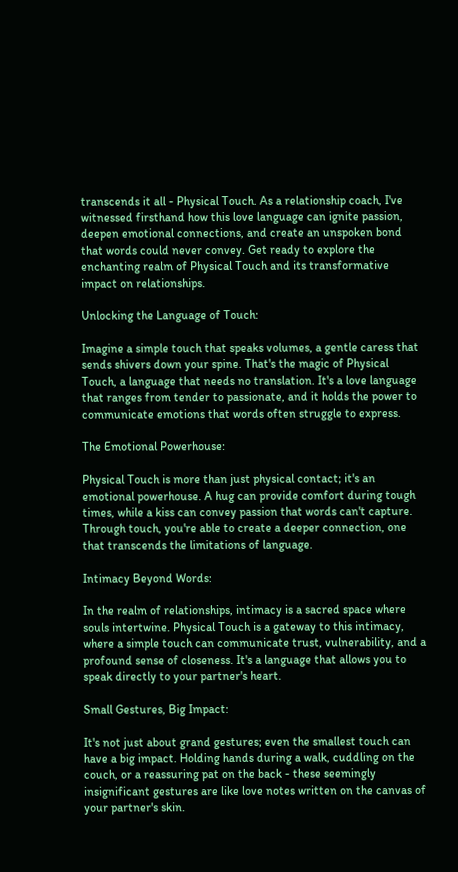transcends it all - Physical Touch. As a relationship coach, I've witnessed firsthand how this love language can ignite passion, deepen emotional connections, and create an unspoken bond that words could never convey. Get ready to explore the enchanting realm of Physical Touch and its transformative impact on relationships.

Unlocking the Language of Touch:

Imagine a simple touch that speaks volumes, a gentle caress that sends shivers down your spine. That's the magic of Physical Touch, a language that needs no translation. It's a love language that ranges from tender to passionate, and it holds the power to communicate emotions that words often struggle to express.

The Emotional Powerhouse:

Physical Touch is more than just physical contact; it's an emotional powerhouse. A hug can provide comfort during tough times, while a kiss can convey passion that words can't capture. Through touch, you're able to create a deeper connection, one that transcends the limitations of language.

Intimacy Beyond Words:

In the realm of relationships, intimacy is a sacred space where souls intertwine. Physical Touch is a gateway to this intimacy, where a simple touch can communicate trust, vulnerability, and a profound sense of closeness. It's a language that allows you to speak directly to your partner's heart.

Small Gestures, Big Impact:

It's not just about grand gestures; even the smallest touch can have a big impact. Holding hands during a walk, cuddling on the couch, or a reassuring pat on the back - these seemingly insignificant gestures are like love notes written on the canvas of your partner's skin.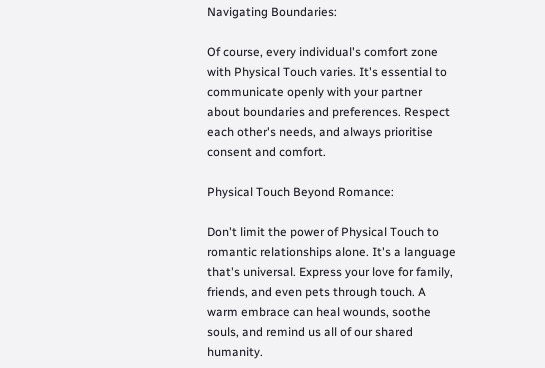Navigating Boundaries:

Of course, every individual's comfort zone with Physical Touch varies. It's essential to communicate openly with your partner about boundaries and preferences. Respect each other's needs, and always prioritise consent and comfort.

Physical Touch Beyond Romance:

Don't limit the power of Physical Touch to romantic relationships alone. It's a language that's universal. Express your love for family, friends, and even pets through touch. A warm embrace can heal wounds, soothe souls, and remind us all of our shared humanity.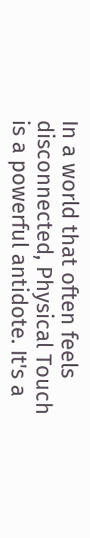In a world that often feels disconnected, Physical Touch is a powerful antidote. It's a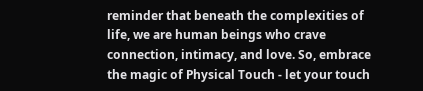reminder that beneath the complexities of life, we are human beings who crave connection, intimacy, and love. So, embrace the magic of Physical Touch - let your touch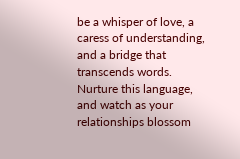be a whisper of love, a caress of understanding, and a bridge that transcends words. Nurture this language, and watch as your relationships blossom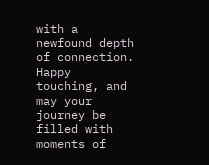with a newfound depth of connection. Happy touching, and may your journey be filled with moments of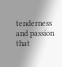tenderness and passion that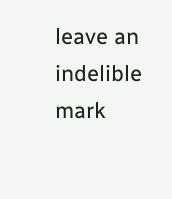leave an indelible mark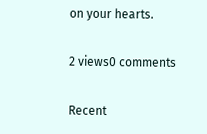on your hearts.

2 views0 comments

Recent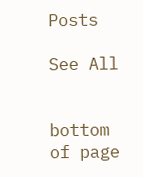Posts

See All


bottom of page